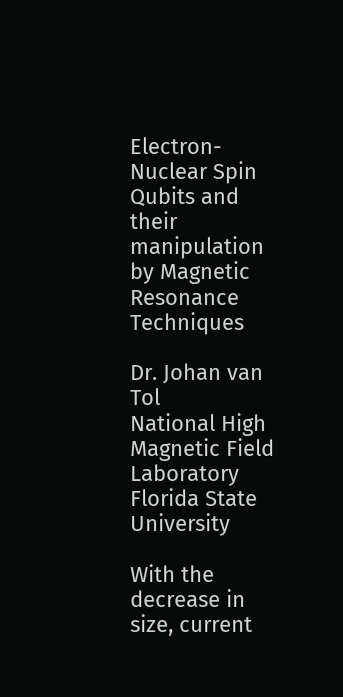Electron-Nuclear Spin Qubits and their manipulation by Magnetic Resonance Techniques

Dr. Johan van Tol
National High Magnetic Field Laboratory
Florida State University

With the decrease in size, current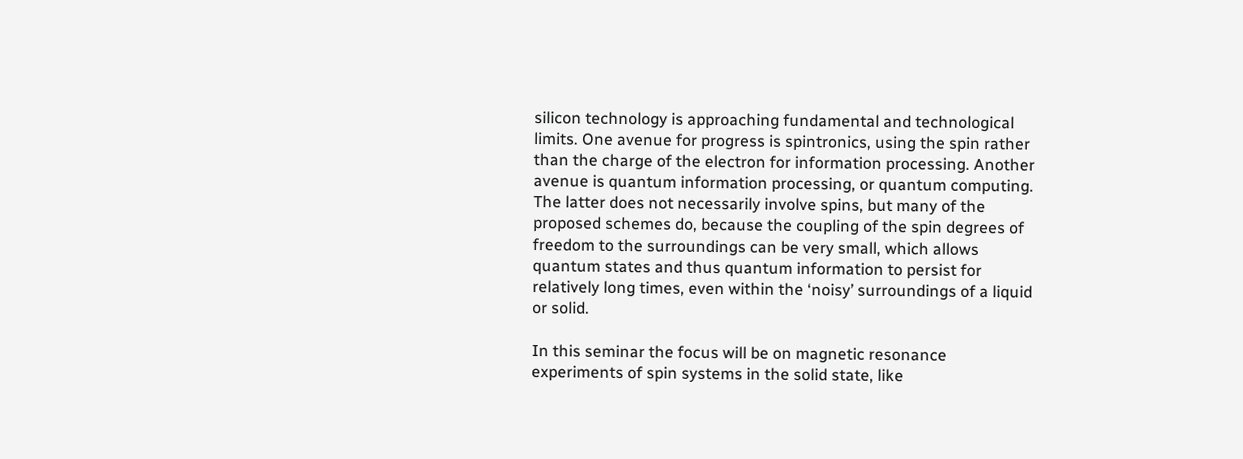silicon technology is approaching fundamental and technological limits. One avenue for progress is spintronics, using the spin rather than the charge of the electron for information processing. Another avenue is quantum information processing, or quantum computing. The latter does not necessarily involve spins, but many of the proposed schemes do, because the coupling of the spin degrees of freedom to the surroundings can be very small, which allows quantum states and thus quantum information to persist for relatively long times, even within the ‘noisy’ surroundings of a liquid or solid.

In this seminar the focus will be on magnetic resonance experiments of spin systems in the solid state, like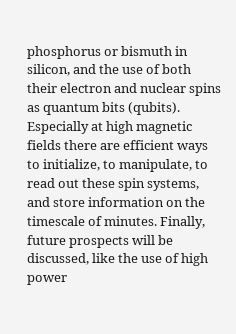phosphorus or bismuth in silicon, and the use of both their electron and nuclear spins as quantum bits (qubits). Especially at high magnetic fields there are efficient ways to initialize, to manipulate, to read out these spin systems, and store information on the timescale of minutes. Finally, future prospects will be discussed, like the use of high power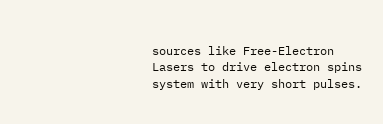sources like Free-Electron Lasers to drive electron spins system with very short pulses.